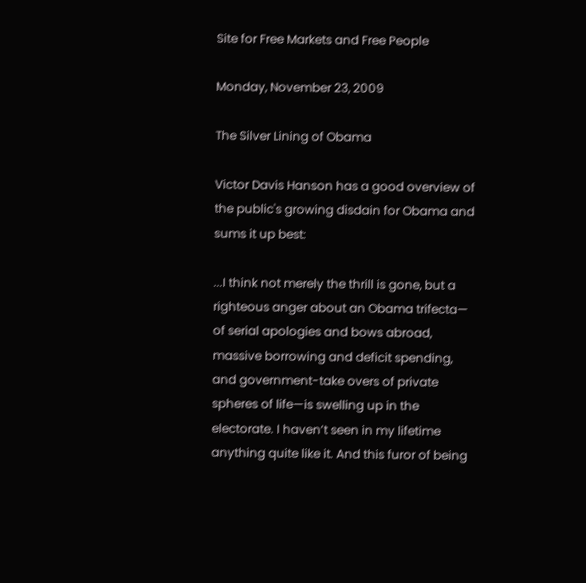Site for Free Markets and Free People

Monday, November 23, 2009

The Silver Lining of Obama

Victor Davis Hanson has a good overview of the public's growing disdain for Obama and sums it up best:

...I think not merely the thrill is gone, but a righteous anger about an Obama trifecta— of serial apologies and bows abroad, massive borrowing and deficit spending, and government-take overs of private spheres of life—is swelling up in the electorate. I haven’t seen in my lifetime anything quite like it. And this furor of being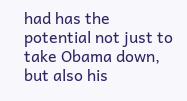had has the potential not just to take Obama down, but also his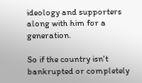ideology and supporters along with him for a generation.

So if the country isn't bankrupted or completely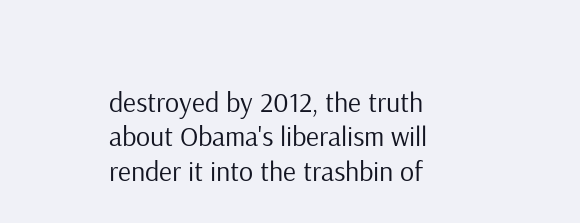destroyed by 2012, the truth about Obama's liberalism will render it into the trashbin of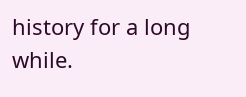history for a long while.